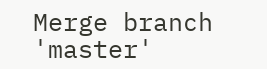Merge branch 'master'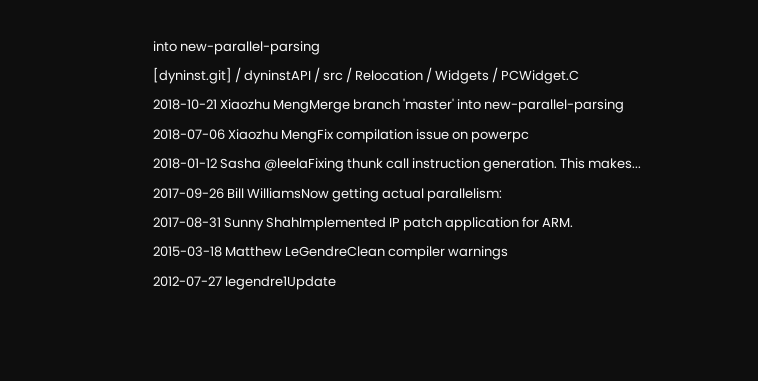into new-parallel-parsing
[dyninst.git] / dyninstAPI / src / Relocation / Widgets / PCWidget.C
2018-10-21 Xiaozhu MengMerge branch 'master' into new-parallel-parsing
2018-07-06 Xiaozhu MengFix compilation issue on powerpc
2018-01-12 Sasha @leelaFixing thunk call instruction generation. This makes...
2017-09-26 Bill WilliamsNow getting actual parallelism:
2017-08-31 Sunny ShahImplemented IP patch application for ARM.
2015-03-18 Matthew LeGendreClean compiler warnings
2012-07-27 legendre1Update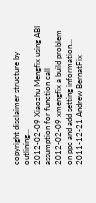copyright disclaimer structure by outlining...
2012-02-09 Xiaozhu Mengfix using ABI assumption for function call
2012-02-09 xmengfix a build problem on ppc and add setting information...
2011-12-21 Andrew BernatFix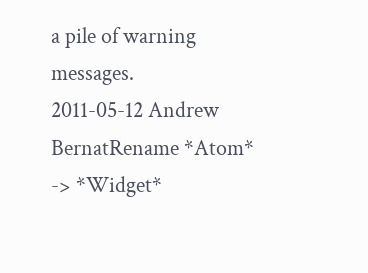a pile of warning messages.
2011-05-12 Andrew BernatRename *Atom* -> *Widget*